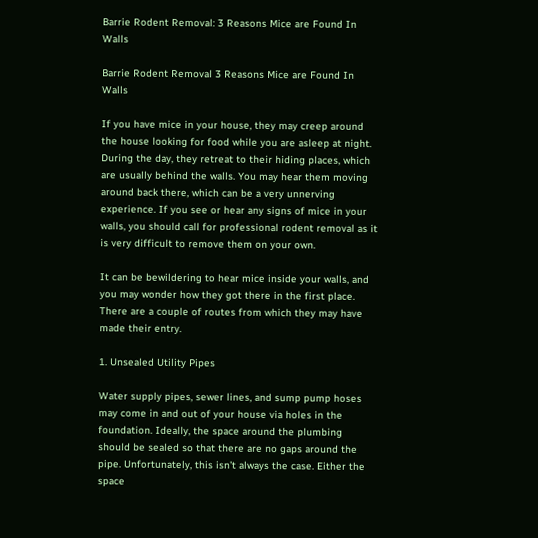Barrie Rodent Removal: 3 Reasons Mice are Found In Walls

Barrie Rodent Removal 3 Reasons Mice are Found In Walls

If you have mice in your house, they may creep around the house looking for food while you are asleep at night. During the day, they retreat to their hiding places, which are usually behind the walls. You may hear them moving around back there, which can be a very unnerving experience. If you see or hear any signs of mice in your walls, you should call for professional rodent removal as it is very difficult to remove them on your own.

It can be bewildering to hear mice inside your walls, and you may wonder how they got there in the first place. There are a couple of routes from which they may have made their entry.

1. Unsealed Utility Pipes

Water supply pipes, sewer lines, and sump pump hoses may come in and out of your house via holes in the foundation. Ideally, the space around the plumbing should be sealed so that there are no gaps around the pipe. Unfortunately, this isn’t always the case. Either the space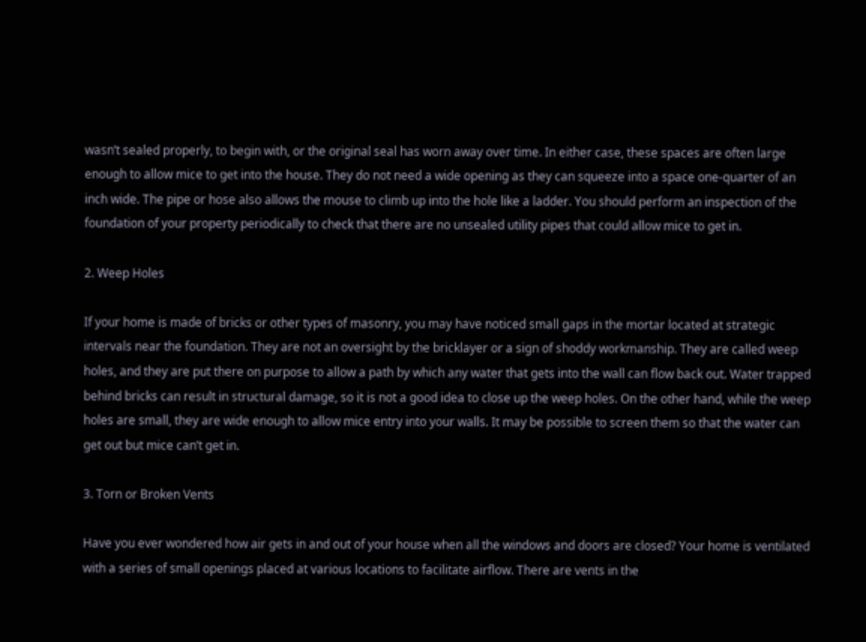wasn’t sealed properly, to begin with, or the original seal has worn away over time. In either case, these spaces are often large enough to allow mice to get into the house. They do not need a wide opening as they can squeeze into a space one-quarter of an inch wide. The pipe or hose also allows the mouse to climb up into the hole like a ladder. You should perform an inspection of the foundation of your property periodically to check that there are no unsealed utility pipes that could allow mice to get in.

2. Weep Holes

If your home is made of bricks or other types of masonry, you may have noticed small gaps in the mortar located at strategic intervals near the foundation. They are not an oversight by the bricklayer or a sign of shoddy workmanship. They are called weep holes, and they are put there on purpose to allow a path by which any water that gets into the wall can flow back out. Water trapped behind bricks can result in structural damage, so it is not a good idea to close up the weep holes. On the other hand, while the weep holes are small, they are wide enough to allow mice entry into your walls. It may be possible to screen them so that the water can get out but mice can’t get in.

3. Torn or Broken Vents

Have you ever wondered how air gets in and out of your house when all the windows and doors are closed? Your home is ventilated with a series of small openings placed at various locations to facilitate airflow. There are vents in the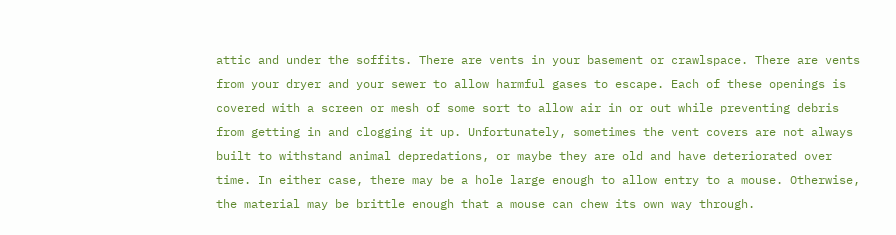attic and under the soffits. There are vents in your basement or crawlspace. There are vents from your dryer and your sewer to allow harmful gases to escape. Each of these openings is covered with a screen or mesh of some sort to allow air in or out while preventing debris from getting in and clogging it up. Unfortunately, sometimes the vent covers are not always built to withstand animal depredations, or maybe they are old and have deteriorated over time. In either case, there may be a hole large enough to allow entry to a mouse. Otherwise, the material may be brittle enough that a mouse can chew its own way through.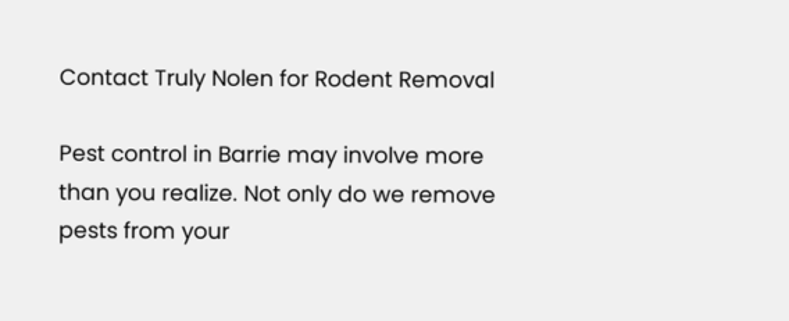Contact Truly Nolen for Rodent Removal

Pest control in Barrie may involve more than you realize. Not only do we remove pests from your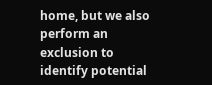home, but we also perform an exclusion to identify potential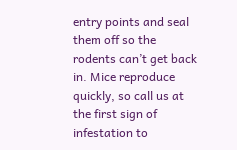entry points and seal them off so the rodents can’t get back in. Mice reproduce quickly, so call us at the first sign of infestation to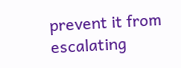prevent it from escalating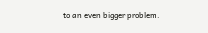to an even bigger problem.